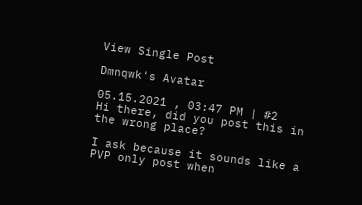View Single Post

Dmnqwk's Avatar

05.15.2021 , 03:47 PM | #2
Hi there, did you post this in the wrong place?

I ask because it sounds like a PVP only post when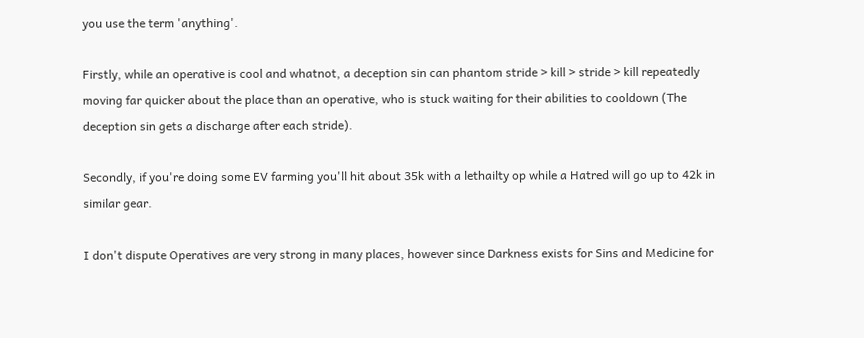you use the term 'anything'.

Firstly, while an operative is cool and whatnot, a deception sin can phantom stride > kill > stride > kill repeatedly moving far quicker about the place than an operative, who is stuck waiting for their abilities to cooldown (The deception sin gets a discharge after each stride).

Secondly, if you're doing some EV farming you'll hit about 35k with a lethailty op while a Hatred will go up to 42k in similar gear.

I don't dispute Operatives are very strong in many places, however since Darkness exists for Sins and Medicine for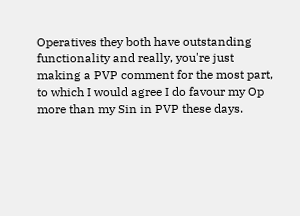Operatives they both have outstanding functionality and really, you're just making a PVP comment for the most part, to which I would agree I do favour my Op more than my Sin in PVP these days.